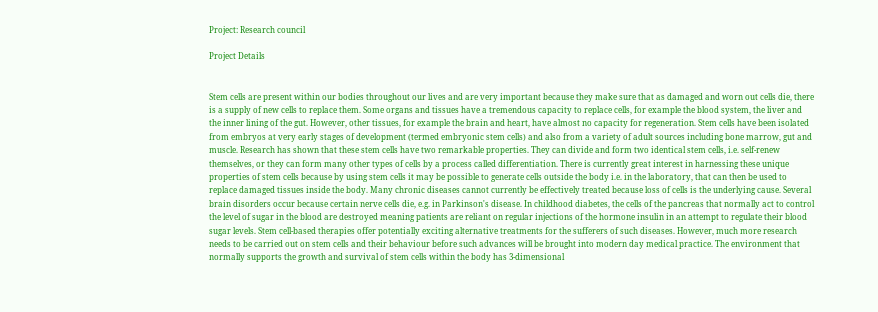Project: Research council

Project Details


Stem cells are present within our bodies throughout our lives and are very important because they make sure that as damaged and worn out cells die, there is a supply of new cells to replace them. Some organs and tissues have a tremendous capacity to replace cells, for example the blood system, the liver and the inner lining of the gut. However, other tissues, for example the brain and heart, have almost no capacity for regeneration. Stem cells have been isolated from embryos at very early stages of development (termed embryonic stem cells) and also from a variety of adult sources including bone marrow, gut and muscle. Research has shown that these stem cells have two remarkable properties. They can divide and form two identical stem cells, i.e. self-renew themselves, or they can form many other types of cells by a process called differentiation. There is currently great interest in harnessing these unique properties of stem cells because by using stem cells it may be possible to generate cells outside the body i.e. in the laboratory, that can then be used to replace damaged tissues inside the body. Many chronic diseases cannot currently be effectively treated because loss of cells is the underlying cause. Several brain disorders occur because certain nerve cells die, e.g. in Parkinson's disease. In childhood diabetes, the cells of the pancreas that normally act to control the level of sugar in the blood are destroyed meaning patients are reliant on regular injections of the hormone insulin in an attempt to regulate their blood sugar levels. Stem cell-based therapies offer potentially exciting alternative treatments for the sufferers of such diseases. However, much more research needs to be carried out on stem cells and their behaviour before such advances will be brought into modern day medical practice. The environment that normally supports the growth and survival of stem cells within the body has 3-dimensional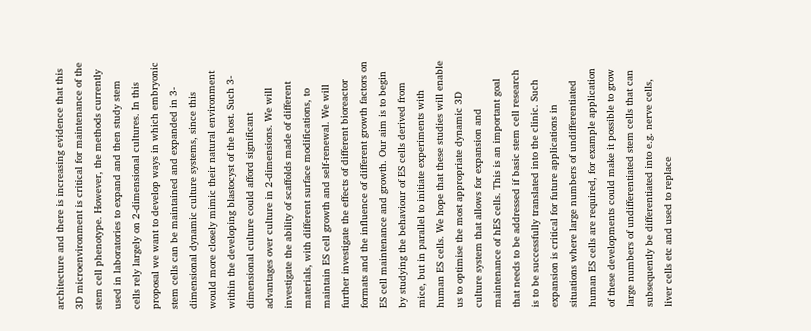architecture and there is increasing evidence that this 3D microenvironment is critical for maintenance of the stem cell phenotype. However, the methods currently used in laboratories to expand and then study stem cells rely largely on 2-dimensional cultures. In this proposal we want to develop ways in which embryonic stem cells can be maintained and expanded in 3-dimensional dynamic culture systems, since this would more closely mimic their natural environment within the developing blastocyst of the host. Such 3-dimensional culture could afford significant advantages over culture in 2-dimensions. We will investigate the ability of scaffolds made of different materials, with different surface modifications, to maintain ES cell growth and self-renewal. We will further investigate the effects of different bioreactor formats and the influence of different growth factors on ES cell maintenance and growth. Our aim is to begin by studying the behaviour of ES cells derived from mice, but in parallel to initiate experiments with human ES cells. We hope that these studies will enable us to optimise the most appropriate dynamic 3D culture system that allows for expansion and maintenance of hES cells. This is an important goal that needs to be addressed if basic stem cell research is to be successfully translated into the clinic. Such expansion is critical for future applications in situations where large numbers of undifferentiated human ES cells are required, for example application of these developments could make it possible to grow large numbers of undifferentiated stem cells that can subsequently be differentiated into e.g. nerve cells, liver cells etc and used to replace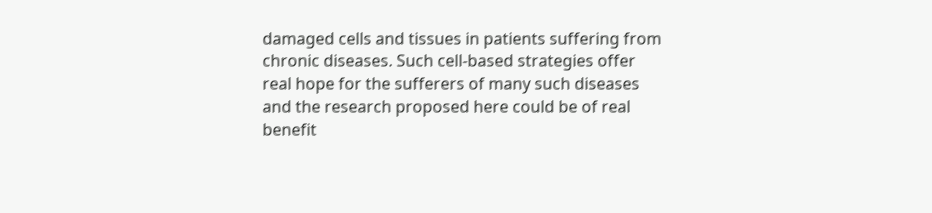damaged cells and tissues in patients suffering from chronic diseases. Such cell-based strategies offer real hope for the sufferers of many such diseases and the research proposed here could be of real benefit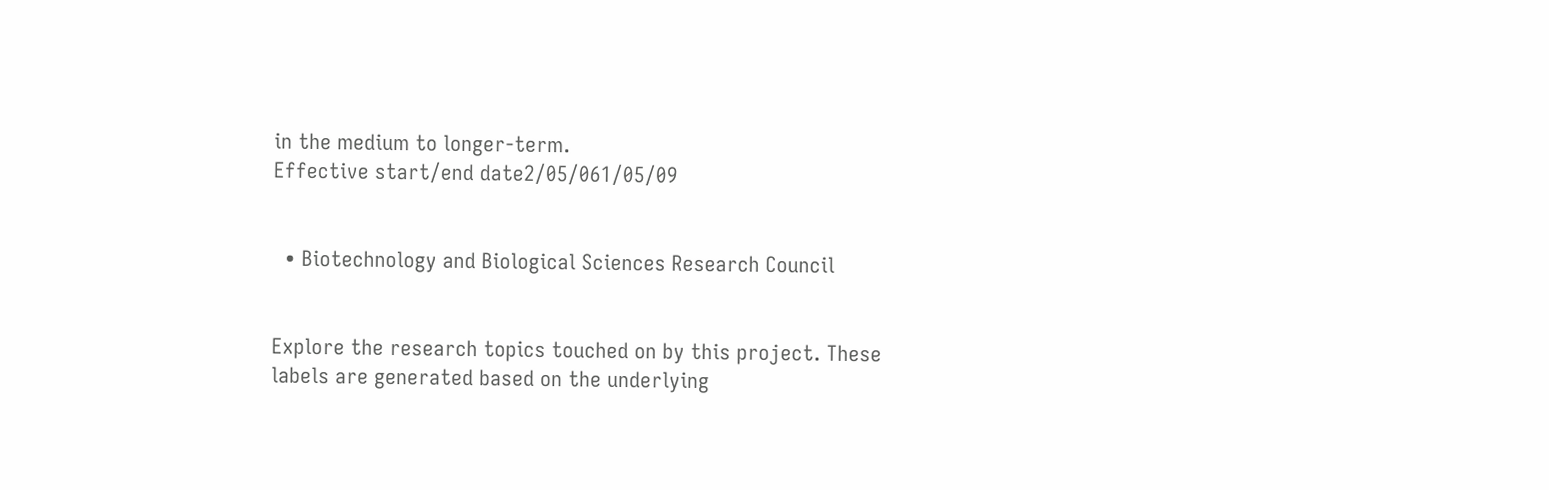in the medium to longer-term.
Effective start/end date2/05/061/05/09


  • Biotechnology and Biological Sciences Research Council


Explore the research topics touched on by this project. These labels are generated based on the underlying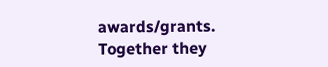awards/grants. Together they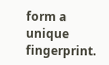form a unique fingerprint.